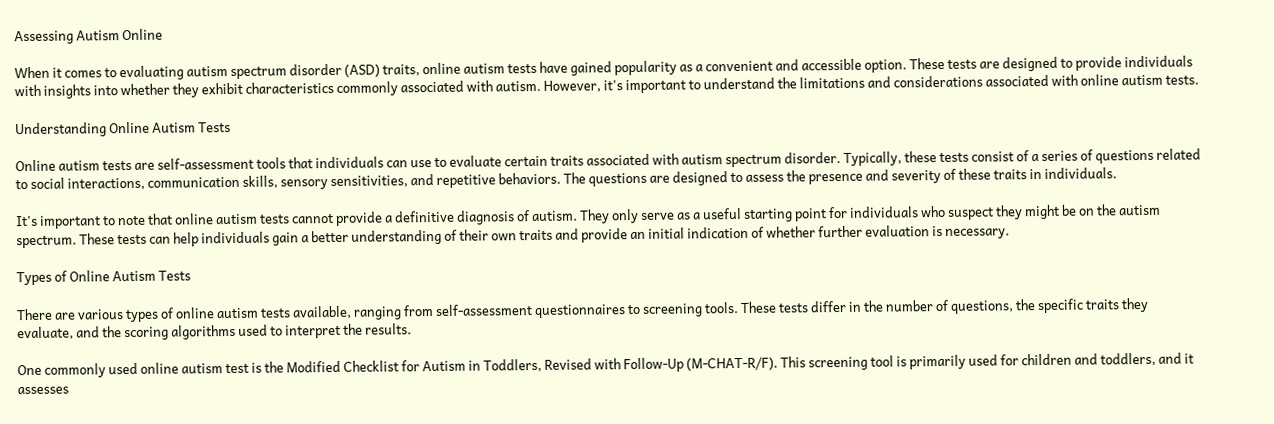Assessing Autism Online

When it comes to evaluating autism spectrum disorder (ASD) traits, online autism tests have gained popularity as a convenient and accessible option. These tests are designed to provide individuals with insights into whether they exhibit characteristics commonly associated with autism. However, it's important to understand the limitations and considerations associated with online autism tests.

Understanding Online Autism Tests

Online autism tests are self-assessment tools that individuals can use to evaluate certain traits associated with autism spectrum disorder. Typically, these tests consist of a series of questions related to social interactions, communication skills, sensory sensitivities, and repetitive behaviors. The questions are designed to assess the presence and severity of these traits in individuals.

It's important to note that online autism tests cannot provide a definitive diagnosis of autism. They only serve as a useful starting point for individuals who suspect they might be on the autism spectrum. These tests can help individuals gain a better understanding of their own traits and provide an initial indication of whether further evaluation is necessary.

Types of Online Autism Tests

There are various types of online autism tests available, ranging from self-assessment questionnaires to screening tools. These tests differ in the number of questions, the specific traits they evaluate, and the scoring algorithms used to interpret the results.

One commonly used online autism test is the Modified Checklist for Autism in Toddlers, Revised with Follow-Up (M-CHAT-R/F). This screening tool is primarily used for children and toddlers, and it assesses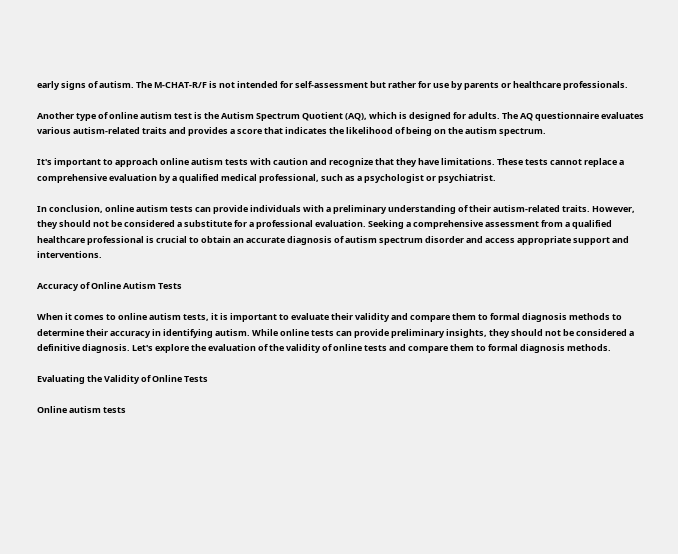early signs of autism. The M-CHAT-R/F is not intended for self-assessment but rather for use by parents or healthcare professionals.

Another type of online autism test is the Autism Spectrum Quotient (AQ), which is designed for adults. The AQ questionnaire evaluates various autism-related traits and provides a score that indicates the likelihood of being on the autism spectrum.

It's important to approach online autism tests with caution and recognize that they have limitations. These tests cannot replace a comprehensive evaluation by a qualified medical professional, such as a psychologist or psychiatrist.

In conclusion, online autism tests can provide individuals with a preliminary understanding of their autism-related traits. However, they should not be considered a substitute for a professional evaluation. Seeking a comprehensive assessment from a qualified healthcare professional is crucial to obtain an accurate diagnosis of autism spectrum disorder and access appropriate support and interventions.

Accuracy of Online Autism Tests

When it comes to online autism tests, it is important to evaluate their validity and compare them to formal diagnosis methods to determine their accuracy in identifying autism. While online tests can provide preliminary insights, they should not be considered a definitive diagnosis. Let's explore the evaluation of the validity of online tests and compare them to formal diagnosis methods.

Evaluating the Validity of Online Tests

Online autism tests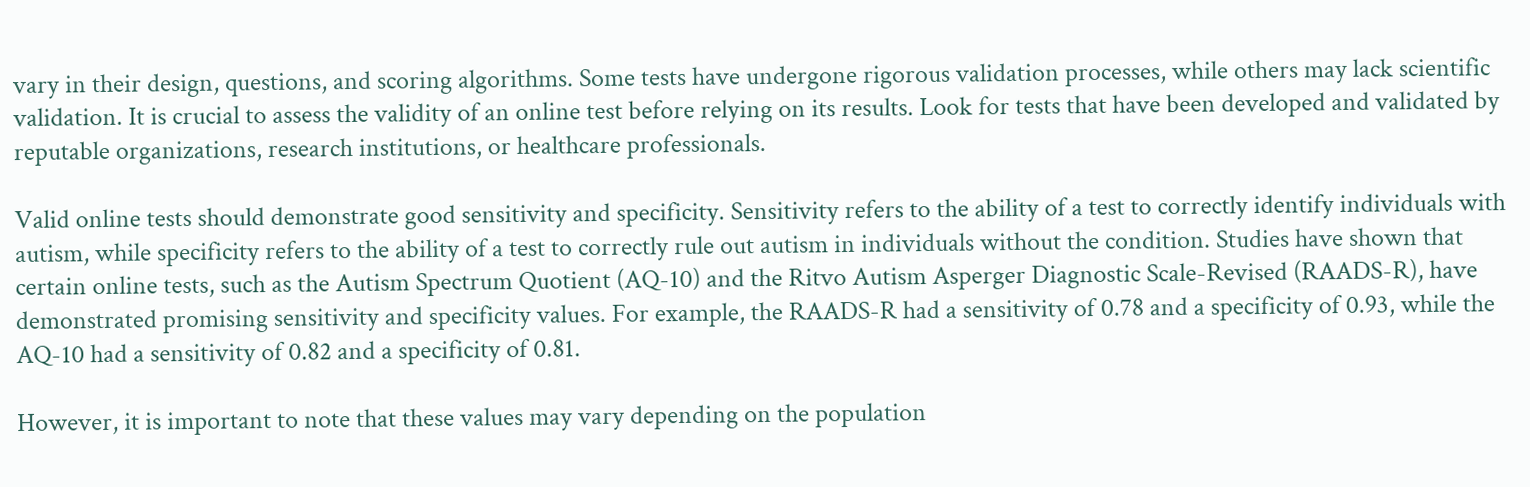vary in their design, questions, and scoring algorithms. Some tests have undergone rigorous validation processes, while others may lack scientific validation. It is crucial to assess the validity of an online test before relying on its results. Look for tests that have been developed and validated by reputable organizations, research institutions, or healthcare professionals.

Valid online tests should demonstrate good sensitivity and specificity. Sensitivity refers to the ability of a test to correctly identify individuals with autism, while specificity refers to the ability of a test to correctly rule out autism in individuals without the condition. Studies have shown that certain online tests, such as the Autism Spectrum Quotient (AQ-10) and the Ritvo Autism Asperger Diagnostic Scale-Revised (RAADS-R), have demonstrated promising sensitivity and specificity values. For example, the RAADS-R had a sensitivity of 0.78 and a specificity of 0.93, while the AQ-10 had a sensitivity of 0.82 and a specificity of 0.81.

However, it is important to note that these values may vary depending on the population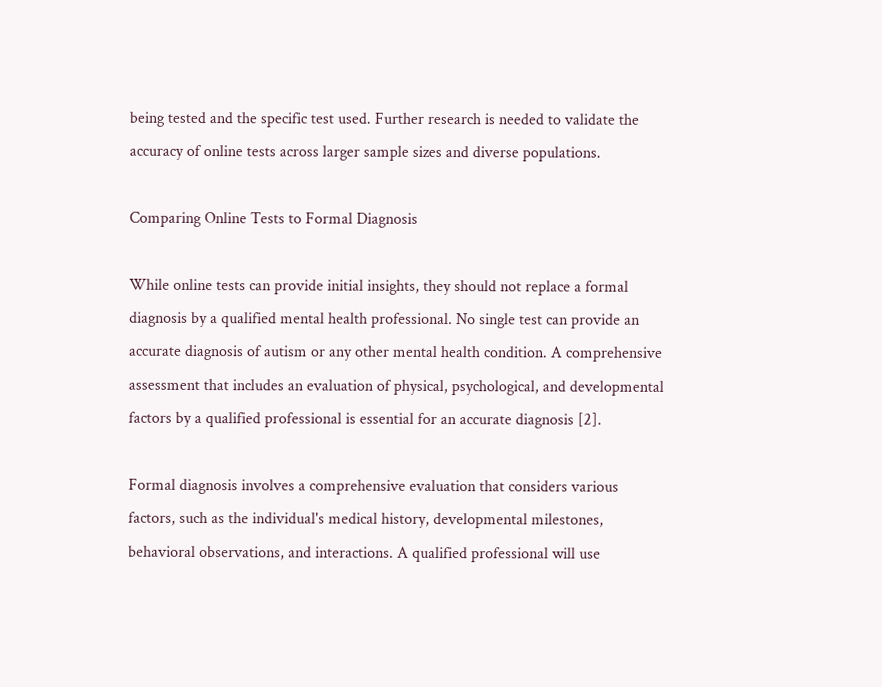being tested and the specific test used. Further research is needed to validate the accuracy of online tests across larger sample sizes and diverse populations.

Comparing Online Tests to Formal Diagnosis

While online tests can provide initial insights, they should not replace a formal diagnosis by a qualified mental health professional. No single test can provide an accurate diagnosis of autism or any other mental health condition. A comprehensive assessment that includes an evaluation of physical, psychological, and developmental factors by a qualified professional is essential for an accurate diagnosis [2].

Formal diagnosis involves a comprehensive evaluation that considers various factors, such as the individual's medical history, developmental milestones, behavioral observations, and interactions. A qualified professional will use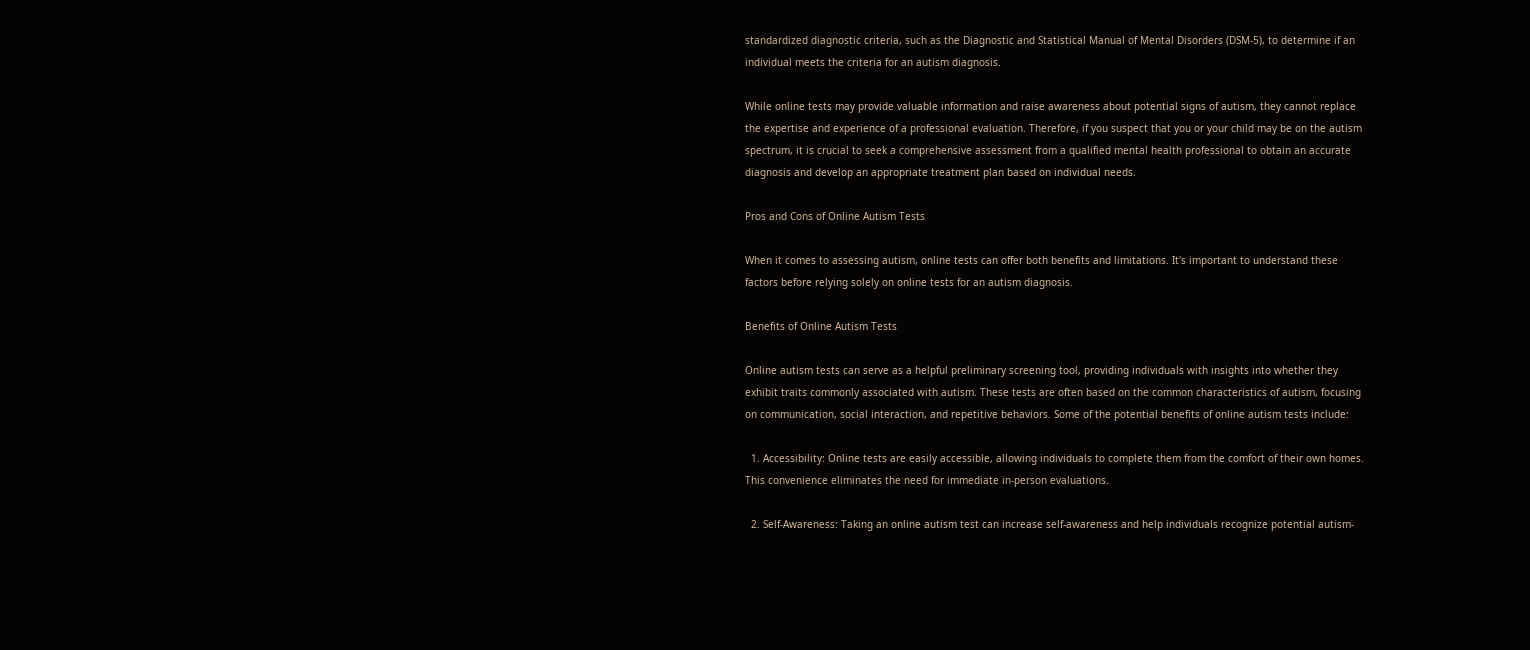standardized diagnostic criteria, such as the Diagnostic and Statistical Manual of Mental Disorders (DSM-5), to determine if an individual meets the criteria for an autism diagnosis.

While online tests may provide valuable information and raise awareness about potential signs of autism, they cannot replace the expertise and experience of a professional evaluation. Therefore, if you suspect that you or your child may be on the autism spectrum, it is crucial to seek a comprehensive assessment from a qualified mental health professional to obtain an accurate diagnosis and develop an appropriate treatment plan based on individual needs.

Pros and Cons of Online Autism Tests

When it comes to assessing autism, online tests can offer both benefits and limitations. It's important to understand these factors before relying solely on online tests for an autism diagnosis.

Benefits of Online Autism Tests

Online autism tests can serve as a helpful preliminary screening tool, providing individuals with insights into whether they exhibit traits commonly associated with autism. These tests are often based on the common characteristics of autism, focusing on communication, social interaction, and repetitive behaviors. Some of the potential benefits of online autism tests include:

  1. Accessibility: Online tests are easily accessible, allowing individuals to complete them from the comfort of their own homes. This convenience eliminates the need for immediate in-person evaluations.

  2. Self-Awareness: Taking an online autism test can increase self-awareness and help individuals recognize potential autism-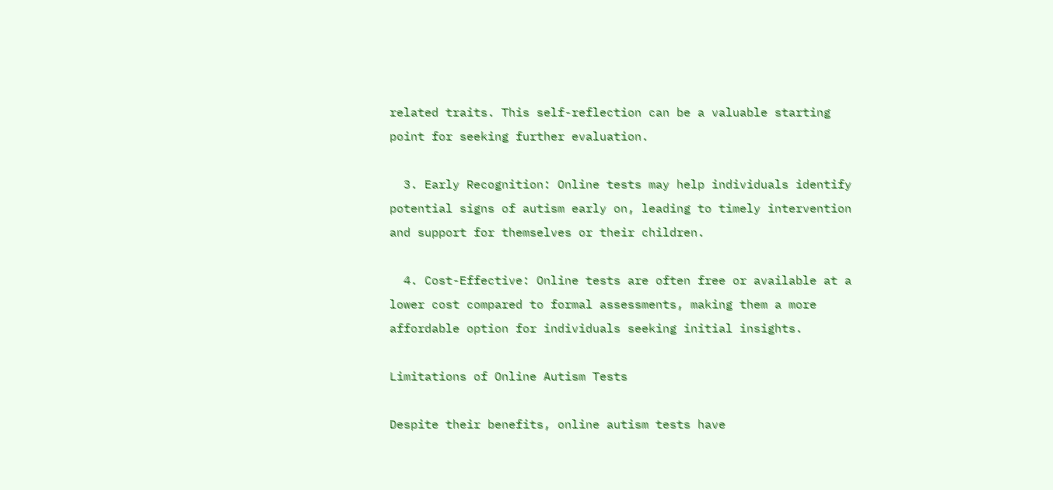related traits. This self-reflection can be a valuable starting point for seeking further evaluation.

  3. Early Recognition: Online tests may help individuals identify potential signs of autism early on, leading to timely intervention and support for themselves or their children.

  4. Cost-Effective: Online tests are often free or available at a lower cost compared to formal assessments, making them a more affordable option for individuals seeking initial insights.

Limitations of Online Autism Tests

Despite their benefits, online autism tests have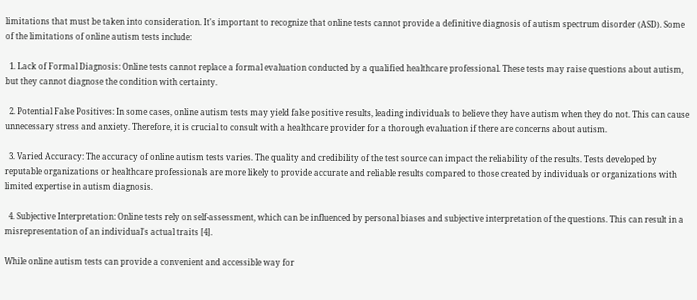limitations that must be taken into consideration. It's important to recognize that online tests cannot provide a definitive diagnosis of autism spectrum disorder (ASD). Some of the limitations of online autism tests include:

  1. Lack of Formal Diagnosis: Online tests cannot replace a formal evaluation conducted by a qualified healthcare professional. These tests may raise questions about autism, but they cannot diagnose the condition with certainty.

  2. Potential False Positives: In some cases, online autism tests may yield false positive results, leading individuals to believe they have autism when they do not. This can cause unnecessary stress and anxiety. Therefore, it is crucial to consult with a healthcare provider for a thorough evaluation if there are concerns about autism.

  3. Varied Accuracy: The accuracy of online autism tests varies. The quality and credibility of the test source can impact the reliability of the results. Tests developed by reputable organizations or healthcare professionals are more likely to provide accurate and reliable results compared to those created by individuals or organizations with limited expertise in autism diagnosis.

  4. Subjective Interpretation: Online tests rely on self-assessment, which can be influenced by personal biases and subjective interpretation of the questions. This can result in a misrepresentation of an individual's actual traits [4].

While online autism tests can provide a convenient and accessible way for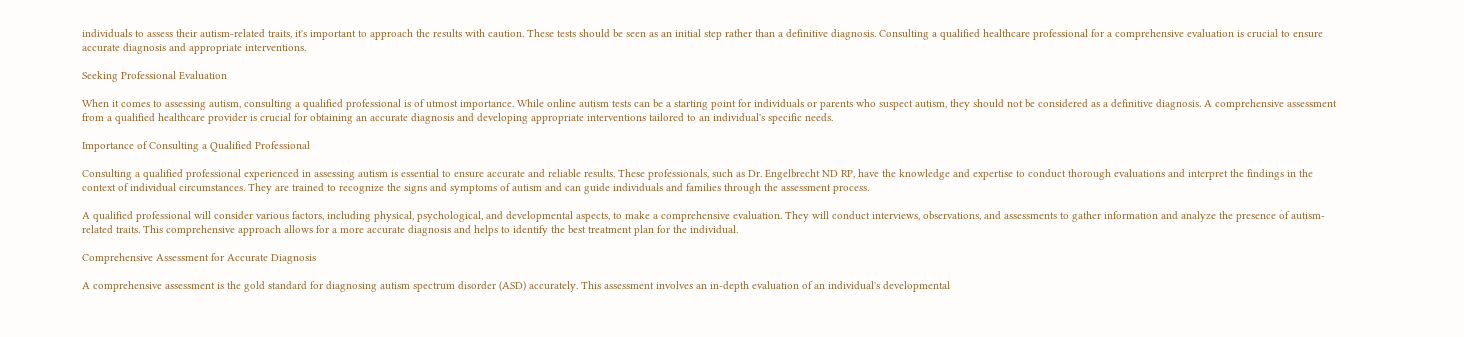individuals to assess their autism-related traits, it's important to approach the results with caution. These tests should be seen as an initial step rather than a definitive diagnosis. Consulting a qualified healthcare professional for a comprehensive evaluation is crucial to ensure accurate diagnosis and appropriate interventions.

Seeking Professional Evaluation

When it comes to assessing autism, consulting a qualified professional is of utmost importance. While online autism tests can be a starting point for individuals or parents who suspect autism, they should not be considered as a definitive diagnosis. A comprehensive assessment from a qualified healthcare provider is crucial for obtaining an accurate diagnosis and developing appropriate interventions tailored to an individual's specific needs.

Importance of Consulting a Qualified Professional

Consulting a qualified professional experienced in assessing autism is essential to ensure accurate and reliable results. These professionals, such as Dr. Engelbrecht ND RP, have the knowledge and expertise to conduct thorough evaluations and interpret the findings in the context of individual circumstances. They are trained to recognize the signs and symptoms of autism and can guide individuals and families through the assessment process.

A qualified professional will consider various factors, including physical, psychological, and developmental aspects, to make a comprehensive evaluation. They will conduct interviews, observations, and assessments to gather information and analyze the presence of autism-related traits. This comprehensive approach allows for a more accurate diagnosis and helps to identify the best treatment plan for the individual.

Comprehensive Assessment for Accurate Diagnosis

A comprehensive assessment is the gold standard for diagnosing autism spectrum disorder (ASD) accurately. This assessment involves an in-depth evaluation of an individual's developmental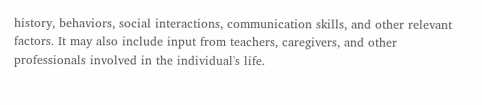history, behaviors, social interactions, communication skills, and other relevant factors. It may also include input from teachers, caregivers, and other professionals involved in the individual's life.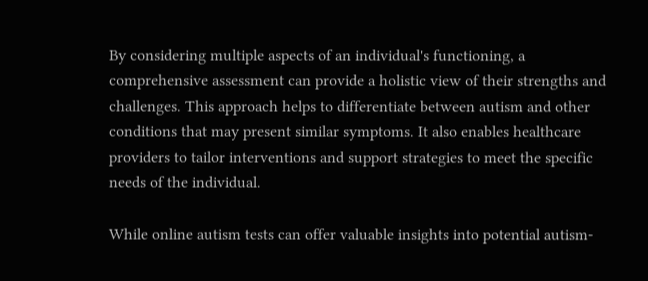By considering multiple aspects of an individual's functioning, a comprehensive assessment can provide a holistic view of their strengths and challenges. This approach helps to differentiate between autism and other conditions that may present similar symptoms. It also enables healthcare providers to tailor interventions and support strategies to meet the specific needs of the individual.

While online autism tests can offer valuable insights into potential autism-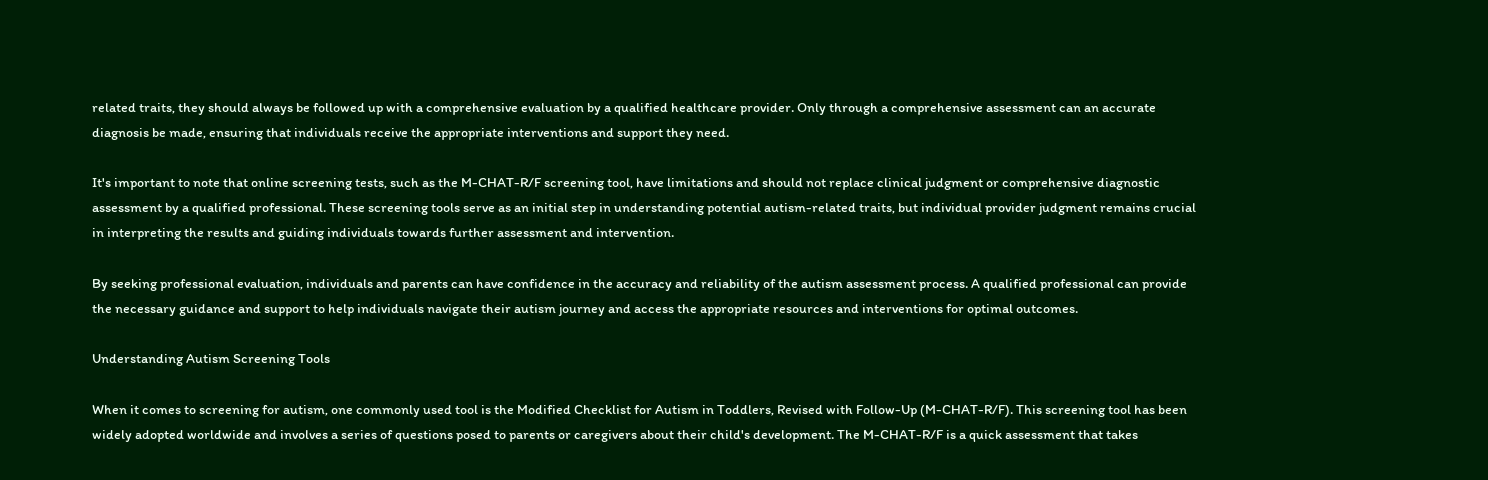related traits, they should always be followed up with a comprehensive evaluation by a qualified healthcare provider. Only through a comprehensive assessment can an accurate diagnosis be made, ensuring that individuals receive the appropriate interventions and support they need.

It's important to note that online screening tests, such as the M-CHAT-R/F screening tool, have limitations and should not replace clinical judgment or comprehensive diagnostic assessment by a qualified professional. These screening tools serve as an initial step in understanding potential autism-related traits, but individual provider judgment remains crucial in interpreting the results and guiding individuals towards further assessment and intervention.

By seeking professional evaluation, individuals and parents can have confidence in the accuracy and reliability of the autism assessment process. A qualified professional can provide the necessary guidance and support to help individuals navigate their autism journey and access the appropriate resources and interventions for optimal outcomes.

Understanding Autism Screening Tools

When it comes to screening for autism, one commonly used tool is the Modified Checklist for Autism in Toddlers, Revised with Follow-Up (M-CHAT-R/F). This screening tool has been widely adopted worldwide and involves a series of questions posed to parents or caregivers about their child's development. The M-CHAT-R/F is a quick assessment that takes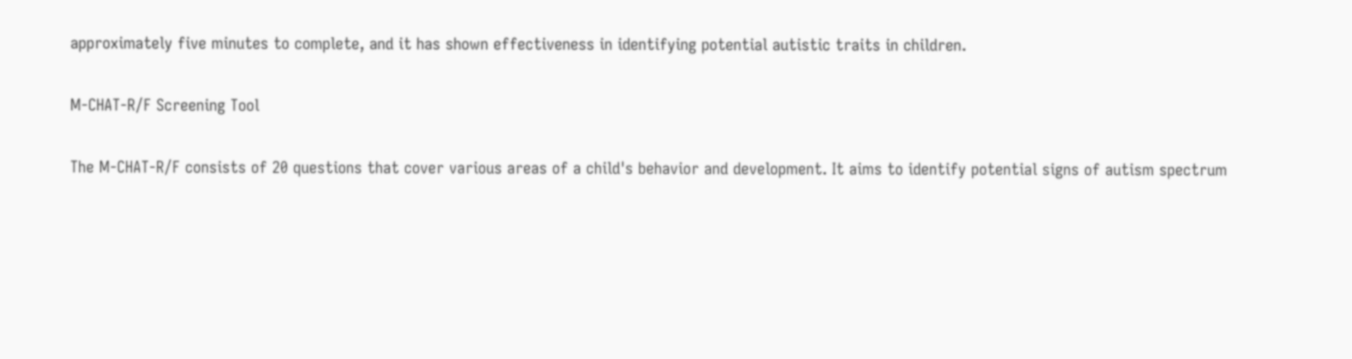approximately five minutes to complete, and it has shown effectiveness in identifying potential autistic traits in children.

M-CHAT-R/F Screening Tool

The M-CHAT-R/F consists of 20 questions that cover various areas of a child's behavior and development. It aims to identify potential signs of autism spectrum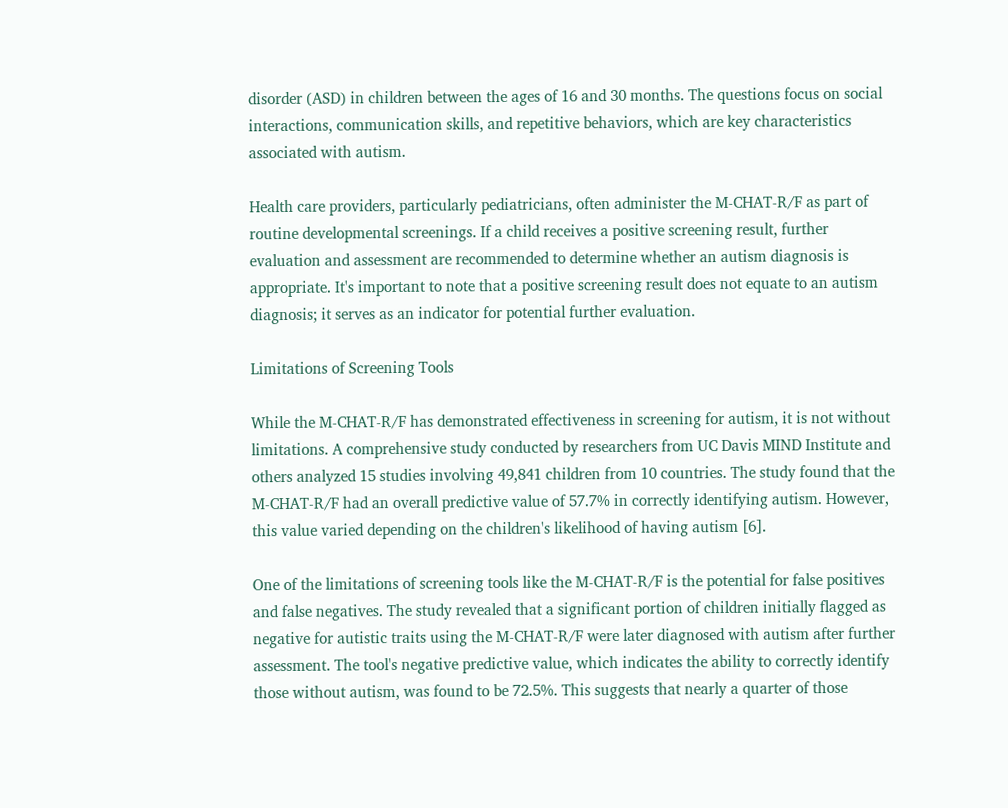disorder (ASD) in children between the ages of 16 and 30 months. The questions focus on social interactions, communication skills, and repetitive behaviors, which are key characteristics associated with autism.

Health care providers, particularly pediatricians, often administer the M-CHAT-R/F as part of routine developmental screenings. If a child receives a positive screening result, further evaluation and assessment are recommended to determine whether an autism diagnosis is appropriate. It's important to note that a positive screening result does not equate to an autism diagnosis; it serves as an indicator for potential further evaluation.

Limitations of Screening Tools

While the M-CHAT-R/F has demonstrated effectiveness in screening for autism, it is not without limitations. A comprehensive study conducted by researchers from UC Davis MIND Institute and others analyzed 15 studies involving 49,841 children from 10 countries. The study found that the M-CHAT-R/F had an overall predictive value of 57.7% in correctly identifying autism. However, this value varied depending on the children's likelihood of having autism [6].

One of the limitations of screening tools like the M-CHAT-R/F is the potential for false positives and false negatives. The study revealed that a significant portion of children initially flagged as negative for autistic traits using the M-CHAT-R/F were later diagnosed with autism after further assessment. The tool's negative predictive value, which indicates the ability to correctly identify those without autism, was found to be 72.5%. This suggests that nearly a quarter of those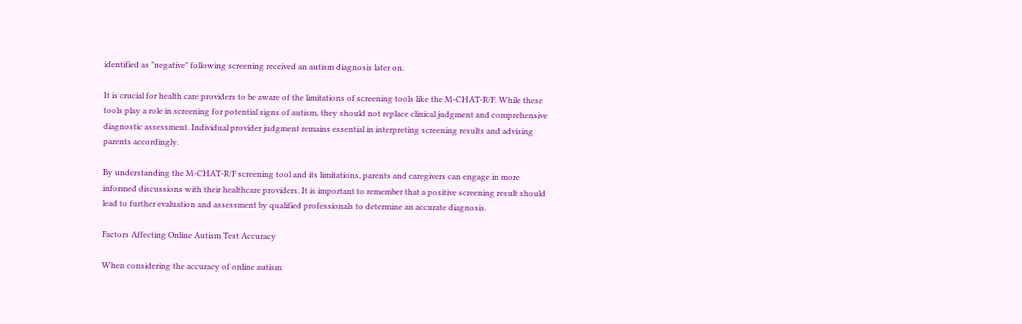identified as "negative" following screening received an autism diagnosis later on.

It is crucial for health care providers to be aware of the limitations of screening tools like the M-CHAT-R/F. While these tools play a role in screening for potential signs of autism, they should not replace clinical judgment and comprehensive diagnostic assessment. Individual provider judgment remains essential in interpreting screening results and advising parents accordingly.

By understanding the M-CHAT-R/F screening tool and its limitations, parents and caregivers can engage in more informed discussions with their healthcare providers. It is important to remember that a positive screening result should lead to further evaluation and assessment by qualified professionals to determine an accurate diagnosis.

Factors Affecting Online Autism Test Accuracy

When considering the accuracy of online autism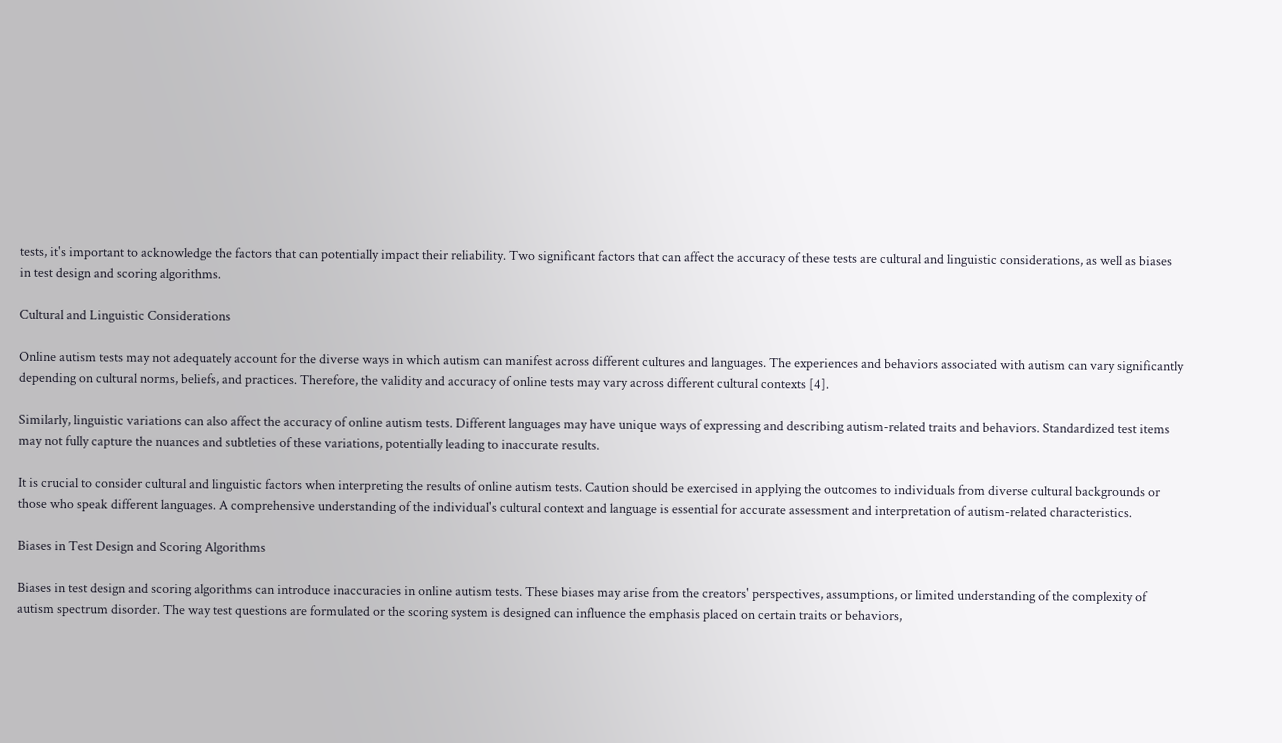tests, it's important to acknowledge the factors that can potentially impact their reliability. Two significant factors that can affect the accuracy of these tests are cultural and linguistic considerations, as well as biases in test design and scoring algorithms.

Cultural and Linguistic Considerations

Online autism tests may not adequately account for the diverse ways in which autism can manifest across different cultures and languages. The experiences and behaviors associated with autism can vary significantly depending on cultural norms, beliefs, and practices. Therefore, the validity and accuracy of online tests may vary across different cultural contexts [4].

Similarly, linguistic variations can also affect the accuracy of online autism tests. Different languages may have unique ways of expressing and describing autism-related traits and behaviors. Standardized test items may not fully capture the nuances and subtleties of these variations, potentially leading to inaccurate results.

It is crucial to consider cultural and linguistic factors when interpreting the results of online autism tests. Caution should be exercised in applying the outcomes to individuals from diverse cultural backgrounds or those who speak different languages. A comprehensive understanding of the individual's cultural context and language is essential for accurate assessment and interpretation of autism-related characteristics.

Biases in Test Design and Scoring Algorithms

Biases in test design and scoring algorithms can introduce inaccuracies in online autism tests. These biases may arise from the creators' perspectives, assumptions, or limited understanding of the complexity of autism spectrum disorder. The way test questions are formulated or the scoring system is designed can influence the emphasis placed on certain traits or behaviors,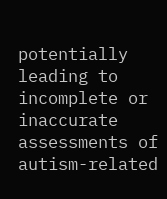potentially leading to incomplete or inaccurate assessments of autism-related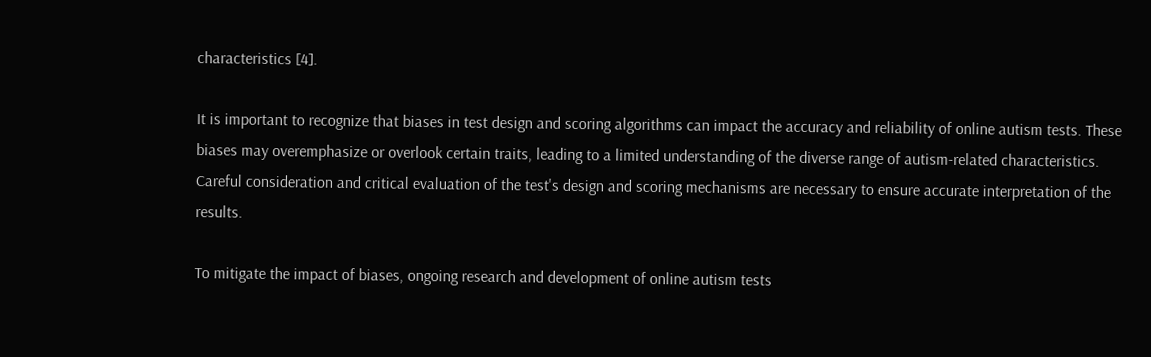characteristics [4].

It is important to recognize that biases in test design and scoring algorithms can impact the accuracy and reliability of online autism tests. These biases may overemphasize or overlook certain traits, leading to a limited understanding of the diverse range of autism-related characteristics. Careful consideration and critical evaluation of the test's design and scoring mechanisms are necessary to ensure accurate interpretation of the results.

To mitigate the impact of biases, ongoing research and development of online autism tests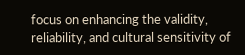focus on enhancing the validity, reliability, and cultural sensitivity of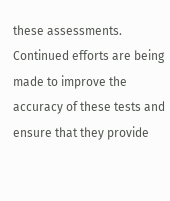these assessments. Continued efforts are being made to improve the accuracy of these tests and ensure that they provide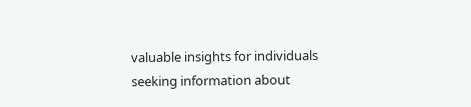valuable insights for individuals seeking information about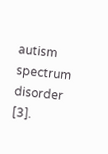autism spectrum disorder [3].